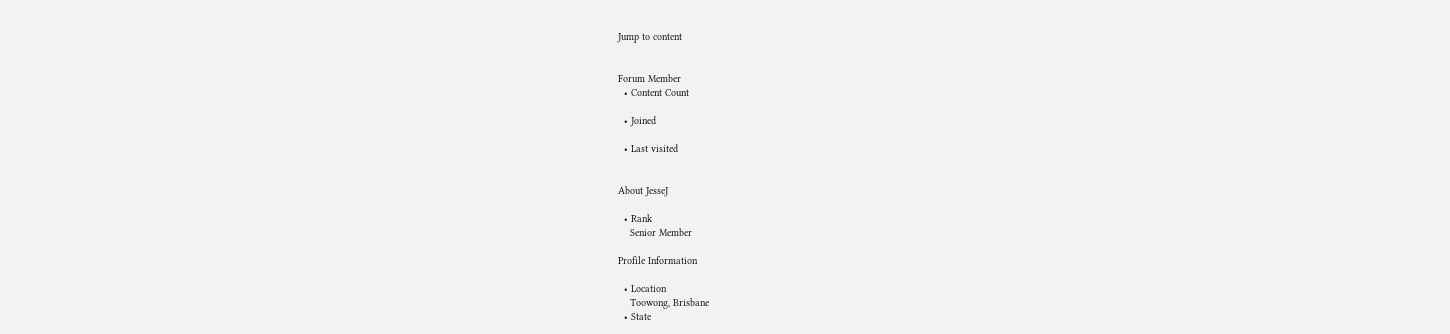Jump to content


Forum Member
  • Content Count

  • Joined

  • Last visited


About JesseJ

  • Rank
    Senior Member

Profile Information

  • Location
    Toowong, Brisbane
  • State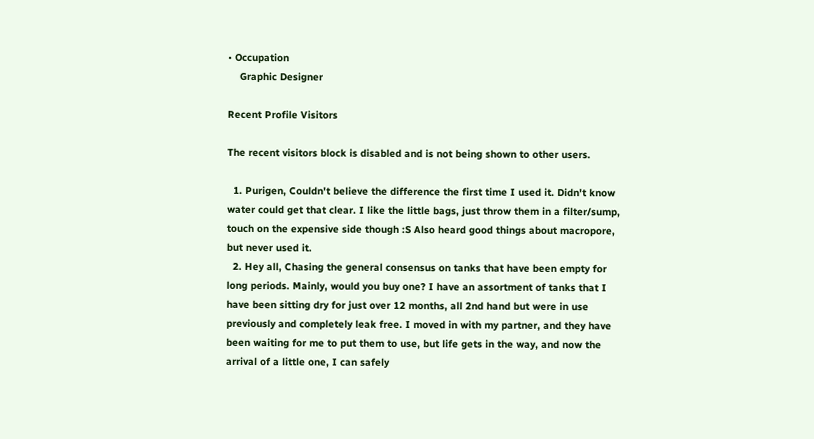• Occupation
    Graphic Designer

Recent Profile Visitors

The recent visitors block is disabled and is not being shown to other users.

  1. Purigen, Couldn't believe the difference the first time I used it. Didn't know water could get that clear. I like the little bags, just throw them in a filter/sump, touch on the expensive side though :S Also heard good things about macropore, but never used it.
  2. Hey all, Chasing the general consensus on tanks that have been empty for long periods. Mainly, would you buy one? I have an assortment of tanks that I have been sitting dry for just over 12 months, all 2nd hand but were in use previously and completely leak free. I moved in with my partner, and they have been waiting for me to put them to use, but life gets in the way, and now the arrival of a little one, I can safely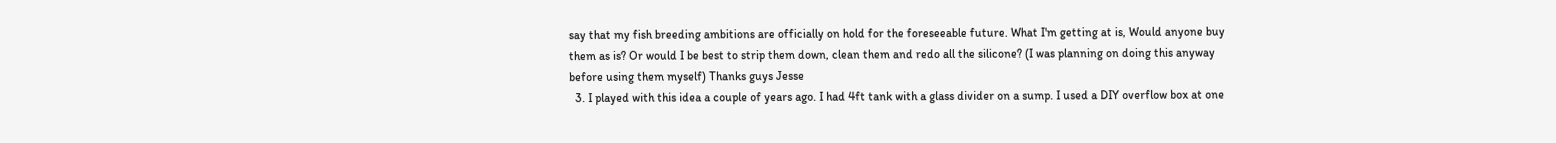say that my fish breeding ambitions are officially on hold for the foreseeable future. What I'm getting at is, Would anyone buy them as is? Or would I be best to strip them down, clean them and redo all the silicone? (I was planning on doing this anyway before using them myself) Thanks guys Jesse
  3. I played with this idea a couple of years ago. I had 4ft tank with a glass divider on a sump. I used a DIY overflow box at one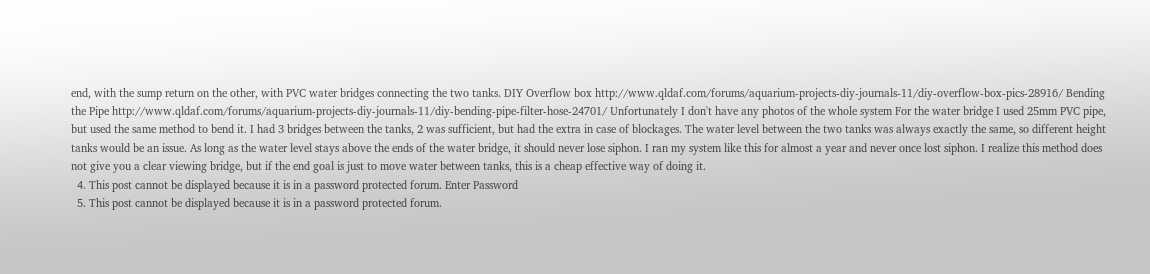end, with the sump return on the other, with PVC water bridges connecting the two tanks. DIY Overflow box http://www.qldaf.com/forums/aquarium-projects-diy-journals-11/diy-overflow-box-pics-28916/ Bending the Pipe http://www.qldaf.com/forums/aquarium-projects-diy-journals-11/diy-bending-pipe-filter-hose-24701/ Unfortunately I don't have any photos of the whole system For the water bridge I used 25mm PVC pipe, but used the same method to bend it. I had 3 bridges between the tanks, 2 was sufficient, but had the extra in case of blockages. The water level between the two tanks was always exactly the same, so different height tanks would be an issue. As long as the water level stays above the ends of the water bridge, it should never lose siphon. I ran my system like this for almost a year and never once lost siphon. I realize this method does not give you a clear viewing bridge, but if the end goal is just to move water between tanks, this is a cheap effective way of doing it.
  4. This post cannot be displayed because it is in a password protected forum. Enter Password
  5. This post cannot be displayed because it is in a password protected forum.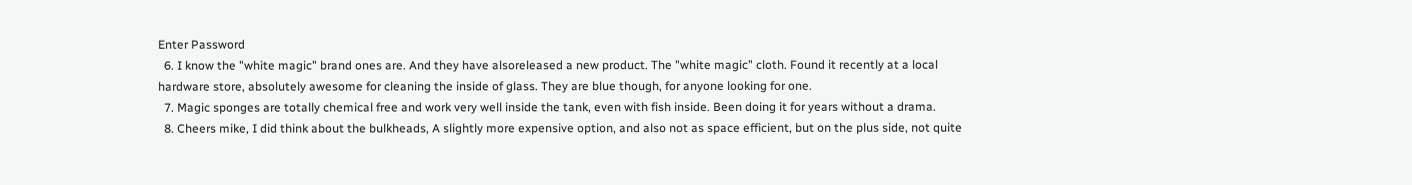Enter Password
  6. I know the "white magic" brand ones are. And they have alsoreleased a new product. The "white magic" cloth. Found it recently at a local hardware store, absolutely awesome for cleaning the inside of glass. They are blue though, for anyone looking for one.
  7. Magic sponges are totally chemical free and work very well inside the tank, even with fish inside. Been doing it for years without a drama.
  8. Cheers mike, I did think about the bulkheads, A slightly more expensive option, and also not as space efficient, but on the plus side, not quite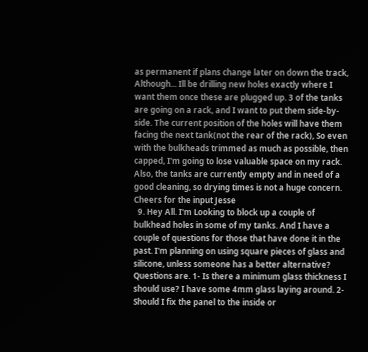as permanent if plans change later on down the track, Although... Ill be drilling new holes exactly where I want them once these are plugged up. 3 of the tanks are going on a rack, and I want to put them side-by-side. The current position of the holes will have them facing the next tank(not the rear of the rack), So even with the bulkheads trimmed as much as possible, then capped, I'm going to lose valuable space on my rack. Also, the tanks are currently empty and in need of a good cleaning, so drying times is not a huge concern. Cheers for the input Jesse
  9. Hey All. I'm Looking to block up a couple of bulkhead holes in some of my tanks. And I have a couple of questions for those that have done it in the past. I'm planning on using square pieces of glass and silicone, unless someone has a better alternative? Questions are. 1- Is there a minimum glass thickness I should use? I have some 4mm glass laying around. 2- Should I fix the panel to the inside or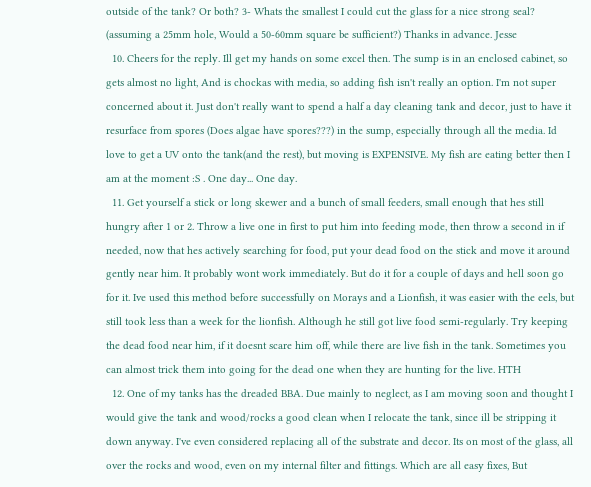outside of the tank? Or both? 3- Whats the smallest I could cut the glass for a nice strong seal? (assuming a 25mm hole, Would a 50-60mm square be sufficient?) Thanks in advance. Jesse
  10. Cheers for the reply. Ill get my hands on some excel then. The sump is in an enclosed cabinet, so gets almost no light, And is chockas with media, so adding fish isn't really an option. I'm not super concerned about it. Just don't really want to spend a half a day cleaning tank and decor, just to have it resurface from spores (Does algae have spores???) in the sump, especially through all the media. Id love to get a UV onto the tank(and the rest), but moving is EXPENSIVE. My fish are eating better then I am at the moment :S . One day... One day.
  11. Get yourself a stick or long skewer and a bunch of small feeders, small enough that hes still hungry after 1 or 2. Throw a live one in first to put him into feeding mode, then throw a second in if needed, now that hes actively searching for food, put your dead food on the stick and move it around gently near him. It probably wont work immediately. But do it for a couple of days and hell soon go for it. Ive used this method before successfully on Morays and a Lionfish, it was easier with the eels, but still took less than a week for the lionfish. Although he still got live food semi-regularly. Try keeping the dead food near him, if it doesnt scare him off, while there are live fish in the tank. Sometimes you can almost trick them into going for the dead one when they are hunting for the live. HTH
  12. One of my tanks has the dreaded BBA. Due mainly to neglect, as I am moving soon and thought I would give the tank and wood/rocks a good clean when I relocate the tank, since ill be stripping it down anyway. I've even considered replacing all of the substrate and decor. Its on most of the glass, all over the rocks and wood, even on my internal filter and fittings. Which are all easy fixes, But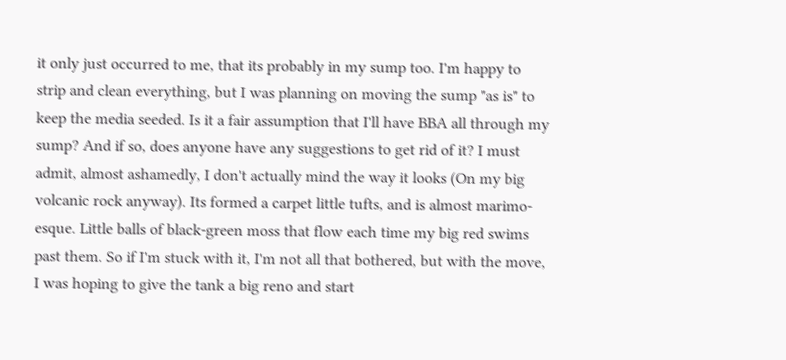it only just occurred to me, that its probably in my sump too. I'm happy to strip and clean everything, but I was planning on moving the sump "as is" to keep the media seeded. Is it a fair assumption that I'll have BBA all through my sump? And if so, does anyone have any suggestions to get rid of it? I must admit, almost ashamedly, I don't actually mind the way it looks (On my big volcanic rock anyway). Its formed a carpet little tufts, and is almost marimo-esque. Little balls of black-green moss that flow each time my big red swims past them. So if I'm stuck with it, I'm not all that bothered, but with the move, I was hoping to give the tank a big reno and start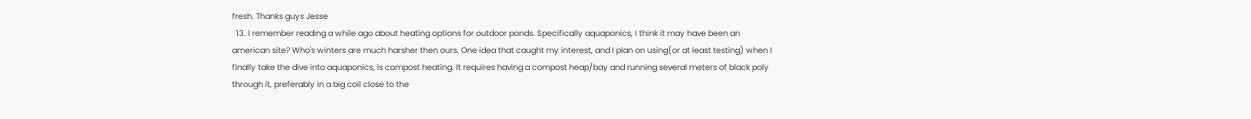fresh. Thanks guys Jesse
  13. I remember reading a while ago about heating options for outdoor ponds. Specifically aquaponics, I think it may have been an american site? Who's winters are much harsher then ours. One idea that caught my interest, and I plan on using(or at least testing) when I finally take the dive into aquaponics, is compost heating. It requires having a compost heap/bay and running several meters of black poly through it, preferably in a big coil close to the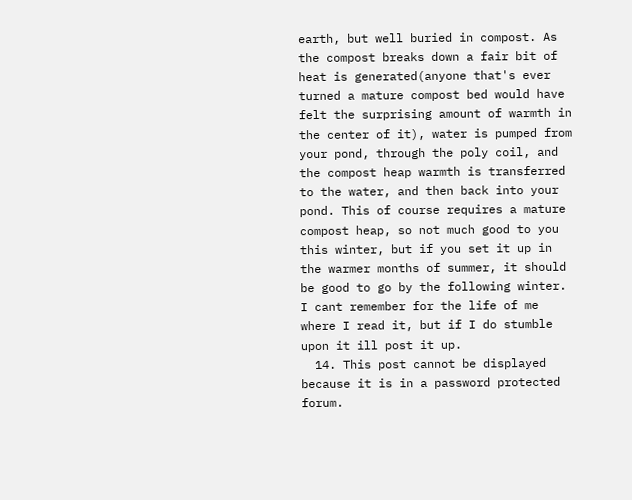earth, but well buried in compost. As the compost breaks down a fair bit of heat is generated(anyone that's ever turned a mature compost bed would have felt the surprising amount of warmth in the center of it), water is pumped from your pond, through the poly coil, and the compost heap warmth is transferred to the water, and then back into your pond. This of course requires a mature compost heap, so not much good to you this winter, but if you set it up in the warmer months of summer, it should be good to go by the following winter. I cant remember for the life of me where I read it, but if I do stumble upon it ill post it up.
  14. This post cannot be displayed because it is in a password protected forum.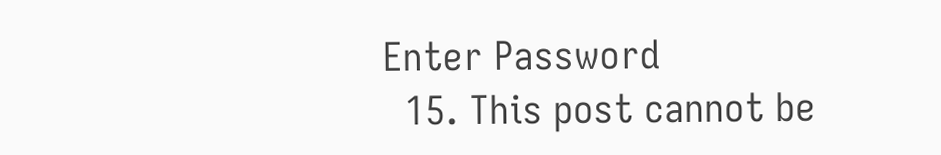Enter Password
  15. This post cannot be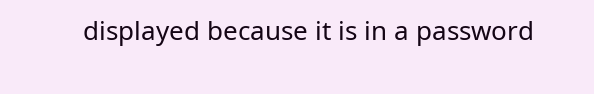displayed because it is in a password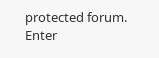protected forum. Enter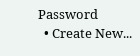Password
  • Create New...